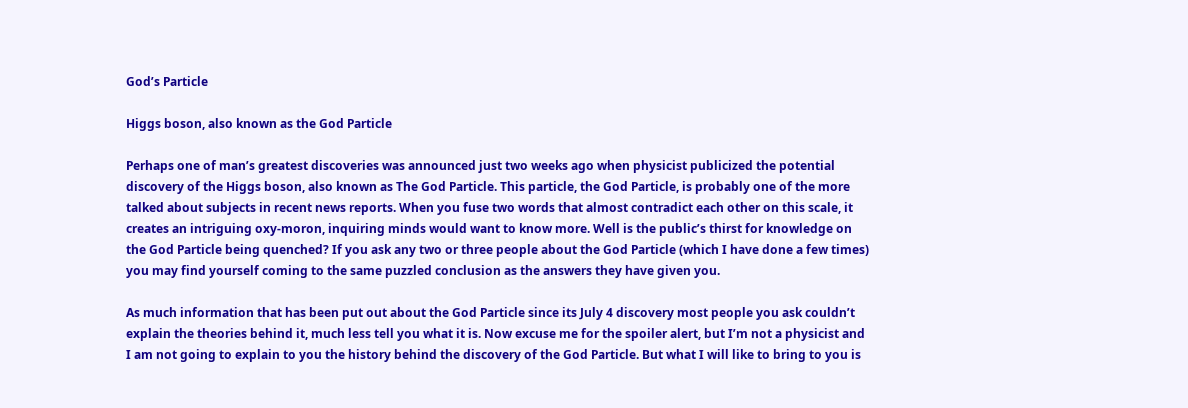God’s Particle

Higgs boson, also known as the God Particle

Perhaps one of man’s greatest discoveries was announced just two weeks ago when physicist publicized the potential discovery of the Higgs boson, also known as The God Particle. This particle, the God Particle, is probably one of the more talked about subjects in recent news reports. When you fuse two words that almost contradict each other on this scale, it creates an intriguing oxy-moron, inquiring minds would want to know more. Well is the public’s thirst for knowledge on the God Particle being quenched? If you ask any two or three people about the God Particle (which I have done a few times) you may find yourself coming to the same puzzled conclusion as the answers they have given you.

As much information that has been put out about the God Particle since its July 4 discovery most people you ask couldn’t explain the theories behind it, much less tell you what it is. Now excuse me for the spoiler alert, but I’m not a physicist and I am not going to explain to you the history behind the discovery of the God Particle. But what I will like to bring to you is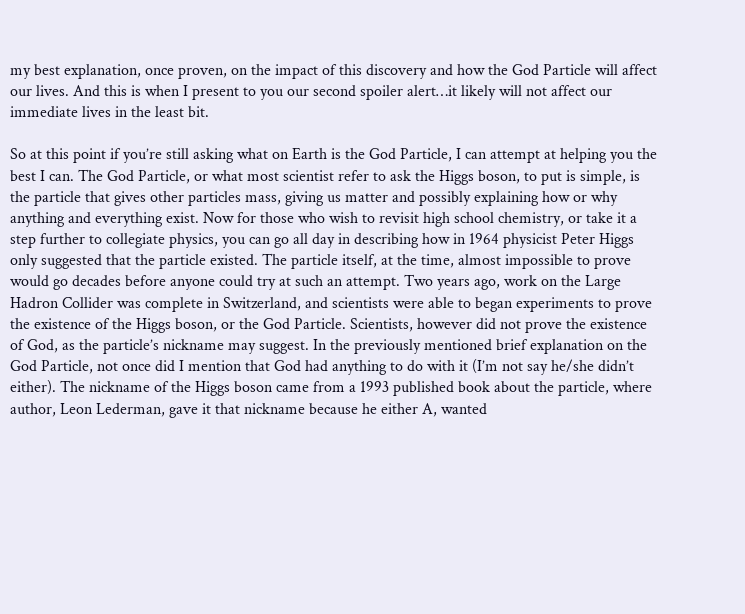my best explanation, once proven, on the impact of this discovery and how the God Particle will affect our lives. And this is when I present to you our second spoiler alert…it likely will not affect our immediate lives in the least bit.

So at this point if you’re still asking what on Earth is the God Particle, I can attempt at helping you the best I can. The God Particle, or what most scientist refer to ask the Higgs boson, to put is simple, is the particle that gives other particles mass, giving us matter and possibly explaining how or why anything and everything exist. Now for those who wish to revisit high school chemistry, or take it a step further to collegiate physics, you can go all day in describing how in 1964 physicist Peter Higgs only suggested that the particle existed. The particle itself, at the time, almost impossible to prove would go decades before anyone could try at such an attempt. Two years ago, work on the Large Hadron Collider was complete in Switzerland, and scientists were able to began experiments to prove the existence of the Higgs boson, or the God Particle. Scientists, however did not prove the existence of God, as the particle’s nickname may suggest. In the previously mentioned brief explanation on the God Particle, not once did I mention that God had anything to do with it (I’m not say he/she didn’t either). The nickname of the Higgs boson came from a 1993 published book about the particle, where author, Leon Lederman, gave it that nickname because he either A, wanted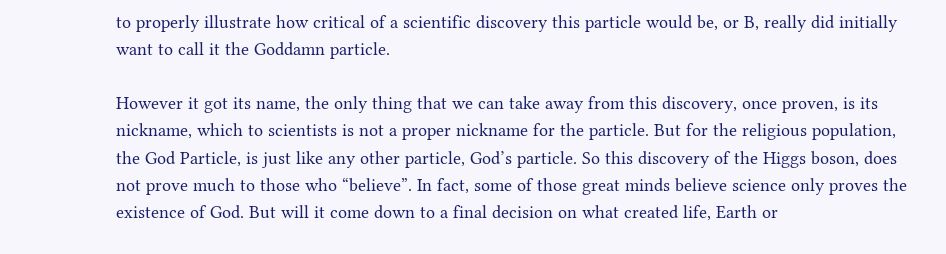to properly illustrate how critical of a scientific discovery this particle would be, or B, really did initially want to call it the Goddamn particle.

However it got its name, the only thing that we can take away from this discovery, once proven, is its nickname, which to scientists is not a proper nickname for the particle. But for the religious population, the God Particle, is just like any other particle, God’s particle. So this discovery of the Higgs boson, does not prove much to those who “believe”. In fact, some of those great minds believe science only proves the existence of God. But will it come down to a final decision on what created life, Earth or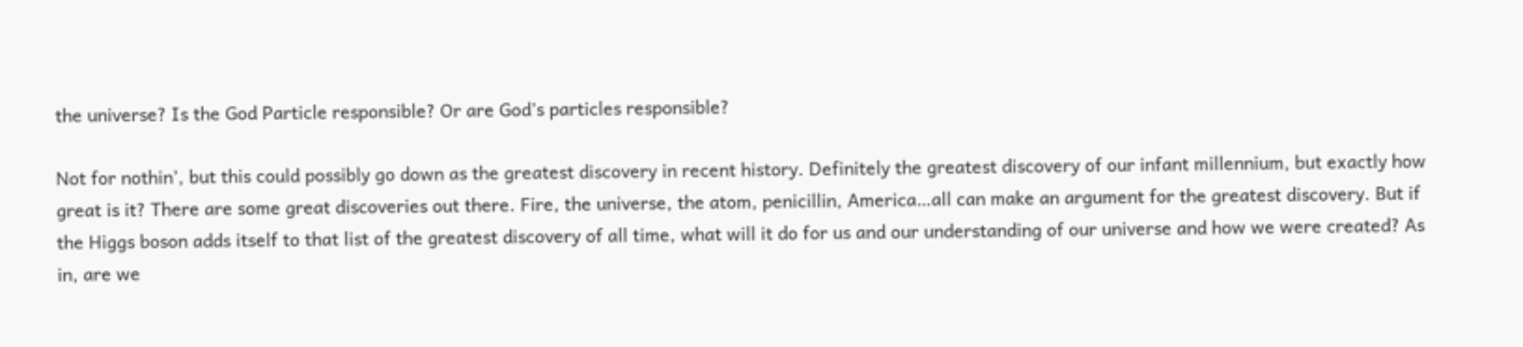the universe? Is the God Particle responsible? Or are God’s particles responsible?

Not for nothin’, but this could possibly go down as the greatest discovery in recent history. Definitely the greatest discovery of our infant millennium, but exactly how great is it? There are some great discoveries out there. Fire, the universe, the atom, penicillin, America…all can make an argument for the greatest discovery. But if the Higgs boson adds itself to that list of the greatest discovery of all time, what will it do for us and our understanding of our universe and how we were created? As in, are we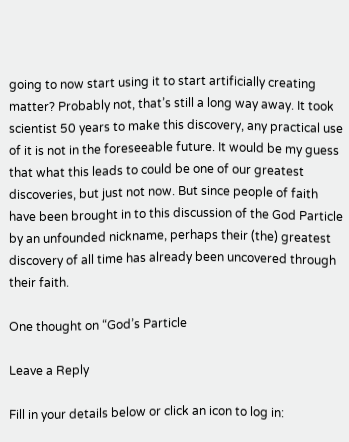going to now start using it to start artificially creating matter? Probably not, that’s still a long way away. It took scientist 50 years to make this discovery, any practical use of it is not in the foreseeable future. It would be my guess that what this leads to could be one of our greatest discoveries, but just not now. But since people of faith have been brought in to this discussion of the God Particle by an unfounded nickname, perhaps their (the) greatest discovery of all time has already been uncovered through their faith.

One thought on “God’s Particle

Leave a Reply

Fill in your details below or click an icon to log in: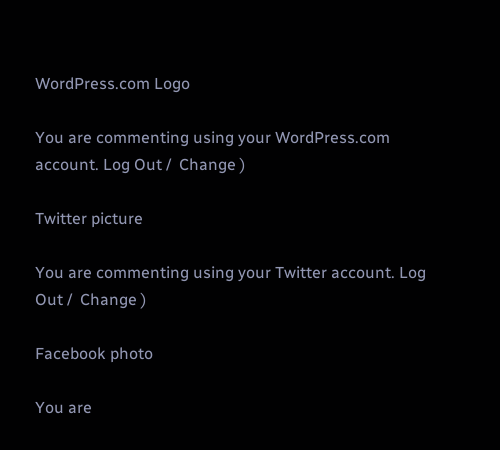WordPress.com Logo

You are commenting using your WordPress.com account. Log Out /  Change )

Twitter picture

You are commenting using your Twitter account. Log Out /  Change )

Facebook photo

You are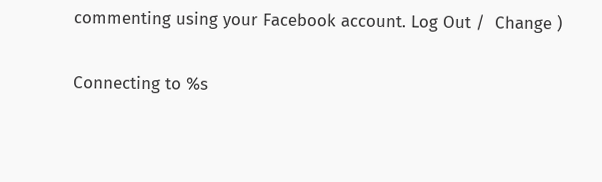commenting using your Facebook account. Log Out /  Change )

Connecting to %s